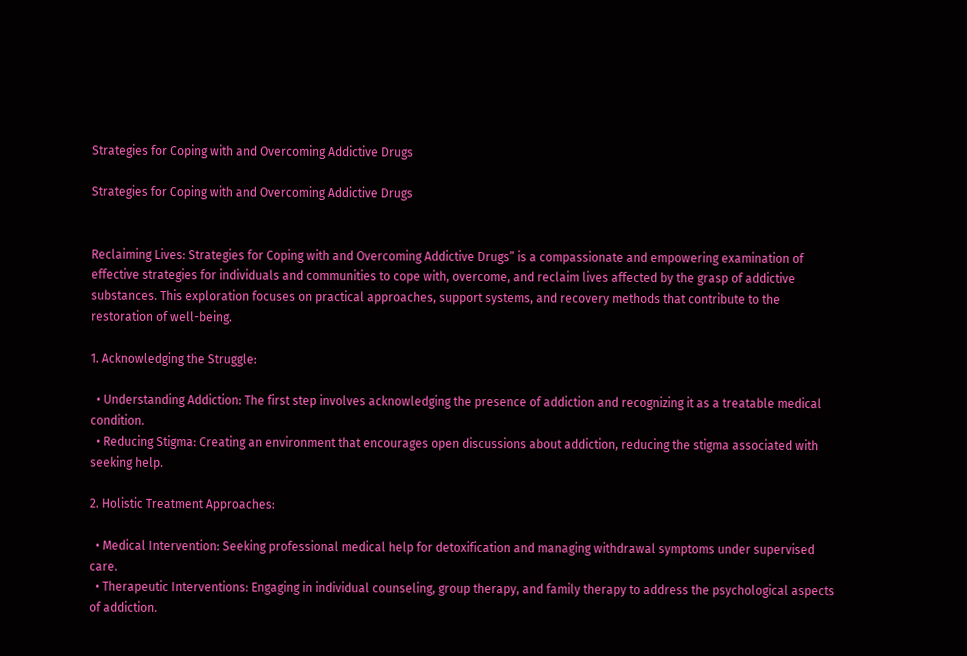Strategies for Coping with and Overcoming Addictive Drugs

Strategies for Coping with and Overcoming Addictive Drugs


Reclaiming Lives: Strategies for Coping with and Overcoming Addictive Drugs” is a compassionate and empowering examination of effective strategies for individuals and communities to cope with, overcome, and reclaim lives affected by the grasp of addictive substances. This exploration focuses on practical approaches, support systems, and recovery methods that contribute to the restoration of well-being.

1. Acknowledging the Struggle:

  • Understanding Addiction: The first step involves acknowledging the presence of addiction and recognizing it as a treatable medical condition.
  • Reducing Stigma: Creating an environment that encourages open discussions about addiction, reducing the stigma associated with seeking help.

2. Holistic Treatment Approaches:

  • Medical Intervention: Seeking professional medical help for detoxification and managing withdrawal symptoms under supervised care.
  • Therapeutic Interventions: Engaging in individual counseling, group therapy, and family therapy to address the psychological aspects of addiction.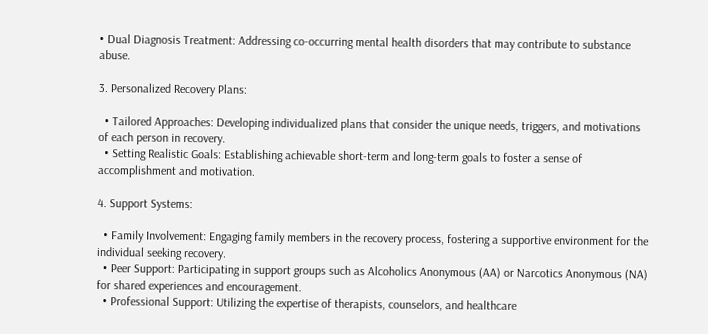• Dual Diagnosis Treatment: Addressing co-occurring mental health disorders that may contribute to substance abuse.

3. Personalized Recovery Plans:

  • Tailored Approaches: Developing individualized plans that consider the unique needs, triggers, and motivations of each person in recovery.
  • Setting Realistic Goals: Establishing achievable short-term and long-term goals to foster a sense of accomplishment and motivation.

4. Support Systems:

  • Family Involvement: Engaging family members in the recovery process, fostering a supportive environment for the individual seeking recovery.
  • Peer Support: Participating in support groups such as Alcoholics Anonymous (AA) or Narcotics Anonymous (NA) for shared experiences and encouragement.
  • Professional Support: Utilizing the expertise of therapists, counselors, and healthcare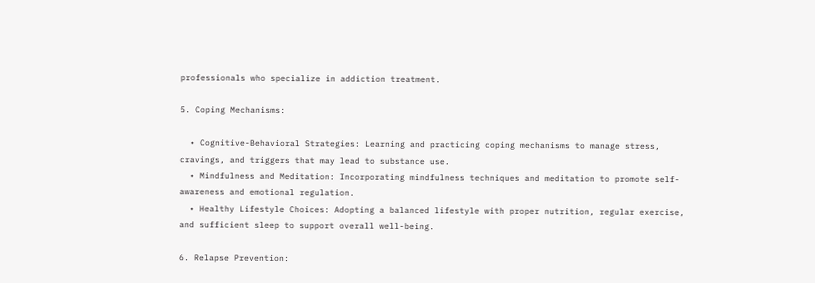professionals who specialize in addiction treatment.

5. Coping Mechanisms:

  • Cognitive-Behavioral Strategies: Learning and practicing coping mechanisms to manage stress, cravings, and triggers that may lead to substance use.
  • Mindfulness and Meditation: Incorporating mindfulness techniques and meditation to promote self-awareness and emotional regulation.
  • Healthy Lifestyle Choices: Adopting a balanced lifestyle with proper nutrition, regular exercise, and sufficient sleep to support overall well-being.

6. Relapse Prevention: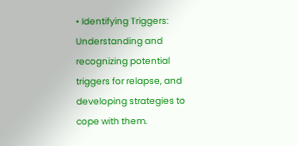• Identifying Triggers: Understanding and recognizing potential triggers for relapse, and developing strategies to cope with them.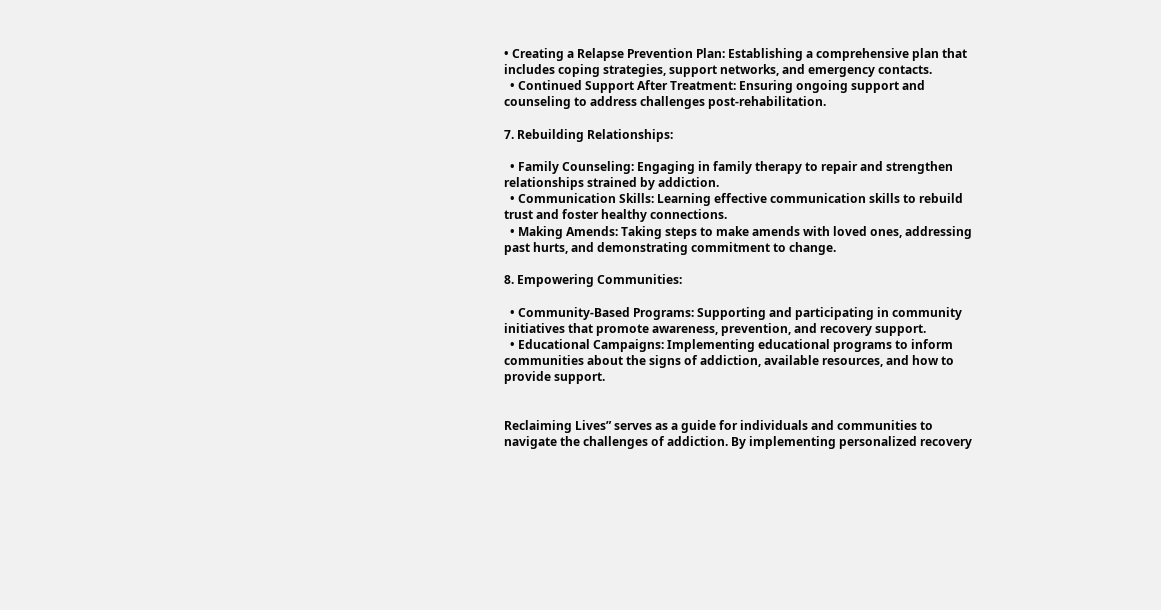• Creating a Relapse Prevention Plan: Establishing a comprehensive plan that includes coping strategies, support networks, and emergency contacts.
  • Continued Support After Treatment: Ensuring ongoing support and counseling to address challenges post-rehabilitation.

7. Rebuilding Relationships:

  • Family Counseling: Engaging in family therapy to repair and strengthen relationships strained by addiction.
  • Communication Skills: Learning effective communication skills to rebuild trust and foster healthy connections.
  • Making Amends: Taking steps to make amends with loved ones, addressing past hurts, and demonstrating commitment to change.

8. Empowering Communities:

  • Community-Based Programs: Supporting and participating in community initiatives that promote awareness, prevention, and recovery support.
  • Educational Campaigns: Implementing educational programs to inform communities about the signs of addiction, available resources, and how to provide support.


Reclaiming Lives” serves as a guide for individuals and communities to navigate the challenges of addiction. By implementing personalized recovery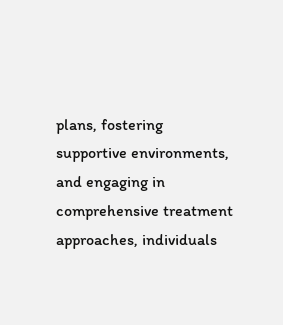plans, fostering supportive environments, and engaging in comprehensive treatment approaches, individuals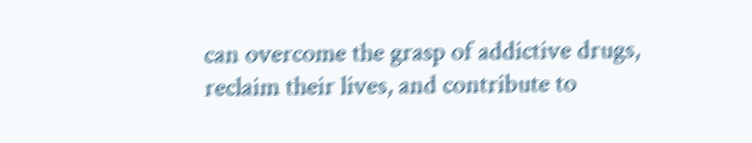can overcome the grasp of addictive drugs, reclaim their lives, and contribute to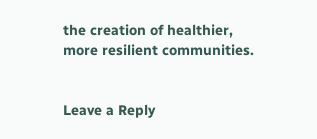the creation of healthier, more resilient communities.


Leave a Reply